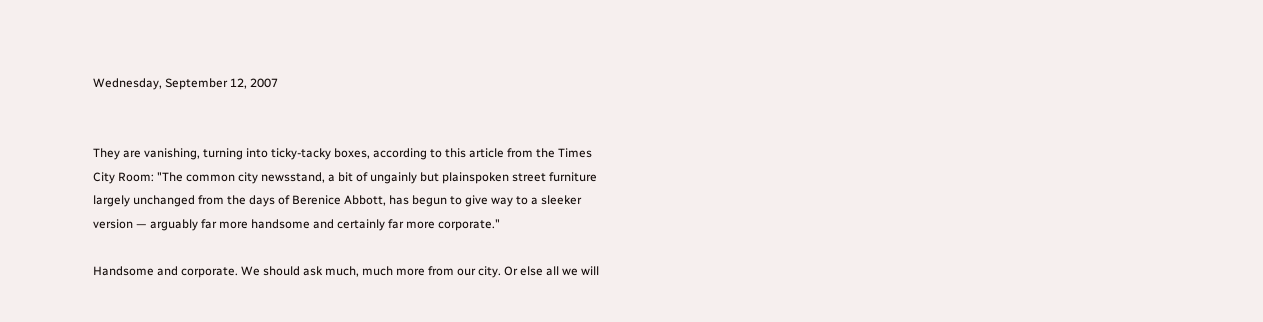Wednesday, September 12, 2007


They are vanishing, turning into ticky-tacky boxes, according to this article from the Times City Room: "The common city newsstand, a bit of ungainly but plainspoken street furniture largely unchanged from the days of Berenice Abbott, has begun to give way to a sleeker version — arguably far more handsome and certainly far more corporate."

Handsome and corporate. We should ask much, much more from our city. Or else all we will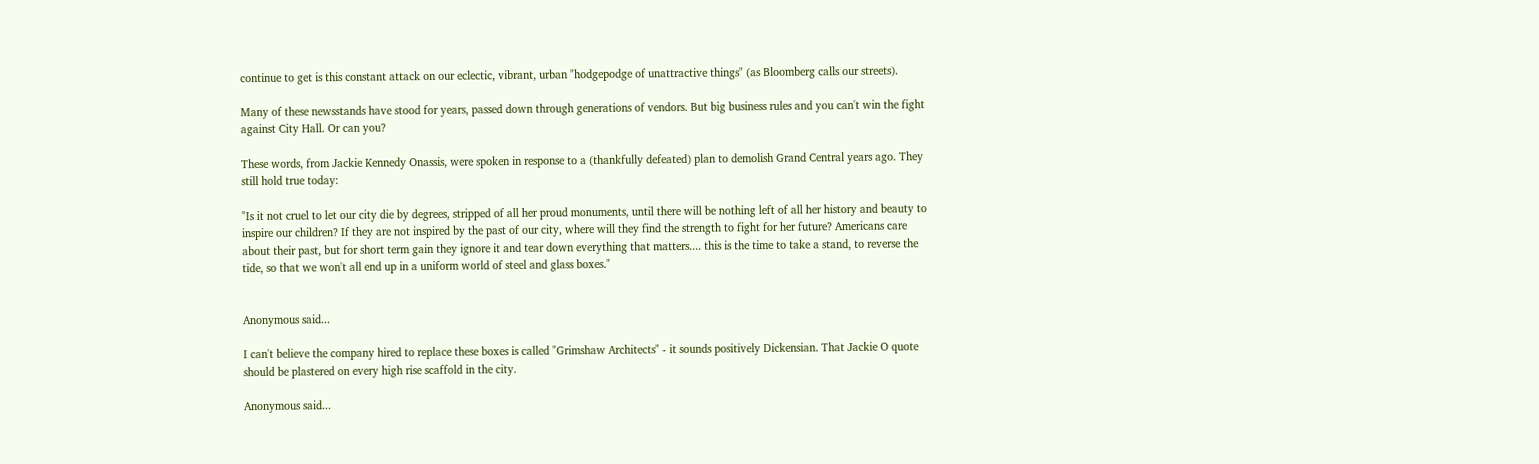continue to get is this constant attack on our eclectic, vibrant, urban "hodgepodge of unattractive things" (as Bloomberg calls our streets).

Many of these newsstands have stood for years, passed down through generations of vendors. But big business rules and you can't win the fight against City Hall. Or can you?

These words, from Jackie Kennedy Onassis, were spoken in response to a (thankfully defeated) plan to demolish Grand Central years ago. They still hold true today:

"Is it not cruel to let our city die by degrees, stripped of all her proud monuments, until there will be nothing left of all her history and beauty to inspire our children? If they are not inspired by the past of our city, where will they find the strength to fight for her future? Americans care about their past, but for short term gain they ignore it and tear down everything that matters.... this is the time to take a stand, to reverse the tide, so that we won't all end up in a uniform world of steel and glass boxes."


Anonymous said...

I can't believe the company hired to replace these boxes is called "Grimshaw Architects" - it sounds positively Dickensian. That Jackie O quote should be plastered on every high rise scaffold in the city.

Anonymous said...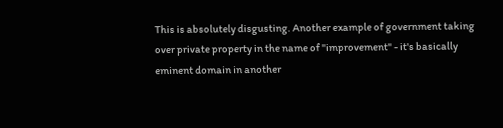This is absolutely disgusting. Another example of government taking over private property in the name of "improvement" - it's basically eminent domain in another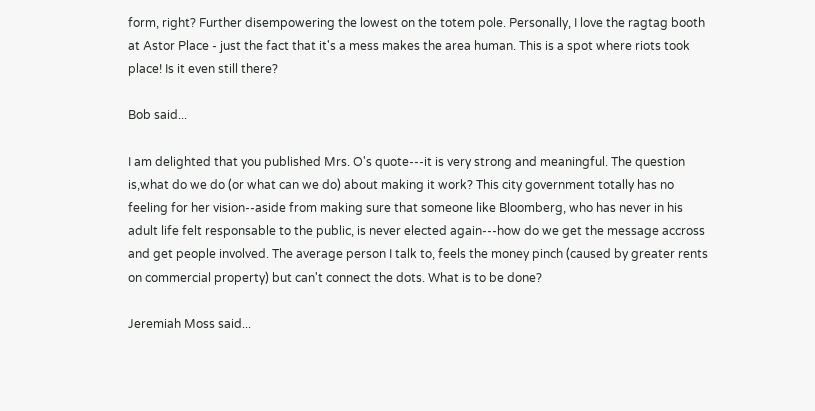form, right? Further disempowering the lowest on the totem pole. Personally, I love the ragtag booth at Astor Place - just the fact that it's a mess makes the area human. This is a spot where riots took place! Is it even still there?

Bob said...

I am delighted that you published Mrs. O's quote---it is very strong and meaningful. The question is,what do we do (or what can we do) about making it work? This city government totally has no feeling for her vision--aside from making sure that someone like Bloomberg, who has never in his adult life felt responsable to the public, is never elected again---how do we get the message accross and get people involved. The average person I talk to, feels the money pinch (caused by greater rents on commercial property) but can't connect the dots. What is to be done?

Jeremiah Moss said...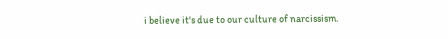i believe it's due to our culture of narcissism.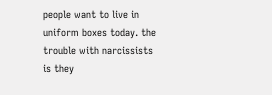people want to live in uniform boxes today. the trouble with narcissists is they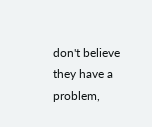don't believe they have a problem,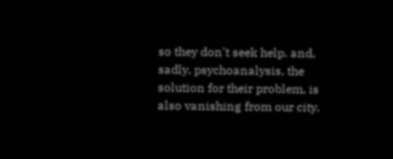so they don't seek help. and, sadly, psychoanalysis, the solution for their problem, is also vanishing from our city.